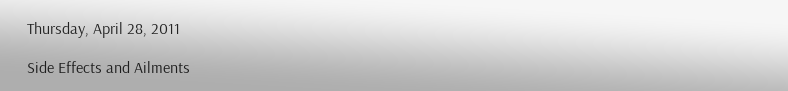Thursday, April 28, 2011

Side Effects and Ailments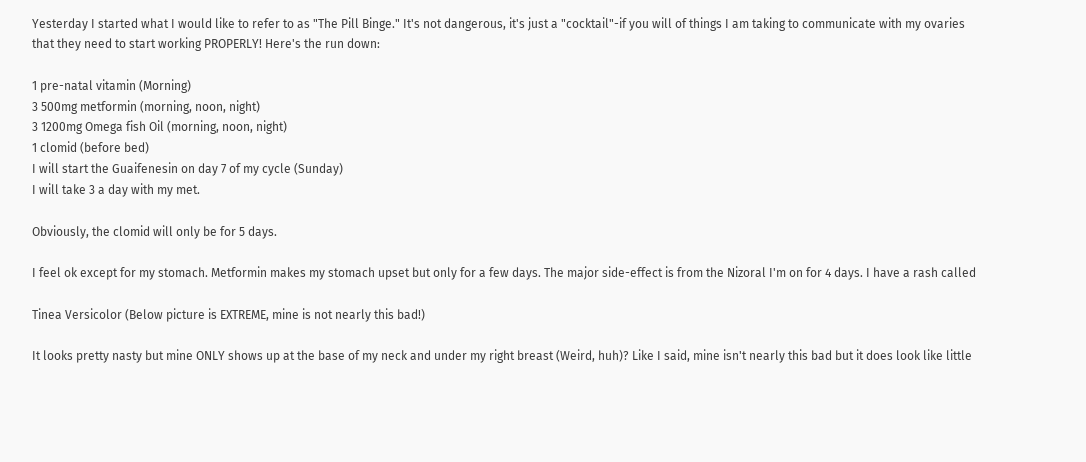Yesterday I started what I would like to refer to as "The Pill Binge." It's not dangerous, it's just a "cocktail"-if you will of things I am taking to communicate with my ovaries that they need to start working PROPERLY! Here's the run down:

1 pre-natal vitamin (Morning)
3 500mg metformin (morning, noon, night)
3 1200mg Omega fish Oil (morning, noon, night)
1 clomid (before bed)
I will start the Guaifenesin on day 7 of my cycle (Sunday)
I will take 3 a day with my met.

Obviously, the clomid will only be for 5 days.

I feel ok except for my stomach. Metformin makes my stomach upset but only for a few days. The major side-effect is from the Nizoral I'm on for 4 days. I have a rash called

Tinea Versicolor (Below picture is EXTREME, mine is not nearly this bad!)

It looks pretty nasty but mine ONLY shows up at the base of my neck and under my right breast (Weird, huh)? Like I said, mine isn't nearly this bad but it does look like little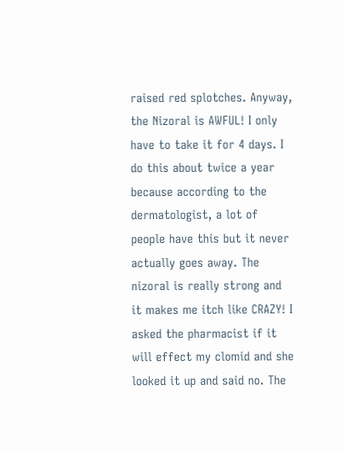raised red splotches. Anyway, the Nizoral is AWFUL! I only have to take it for 4 days. I do this about twice a year because according to the dermatologist, a lot of people have this but it never actually goes away. The nizoral is really strong and it makes me itch like CRAZY! I asked the pharmacist if it will effect my clomid and she looked it up and said no. The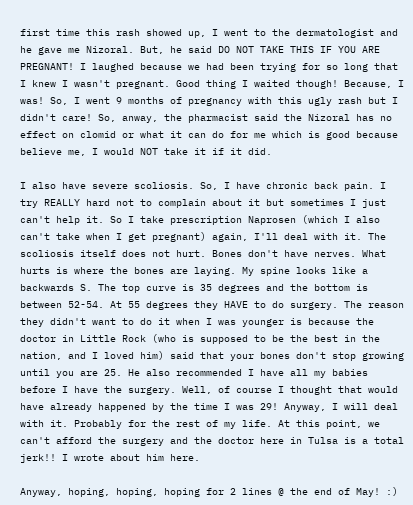first time this rash showed up, I went to the dermatologist and he gave me Nizoral. But, he said DO NOT TAKE THIS IF YOU ARE PREGNANT! I laughed because we had been trying for so long that I knew I wasn't pregnant. Good thing I waited though! Because, I was! So, I went 9 months of pregnancy with this ugly rash but I didn't care! So, anway, the pharmacist said the Nizoral has no effect on clomid or what it can do for me which is good because believe me, I would NOT take it if it did.

I also have severe scoliosis. So, I have chronic back pain. I try REALLY hard not to complain about it but sometimes I just can't help it. So I take prescription Naprosen (which I also can't take when I get pregnant) again, I'll deal with it. The scoliosis itself does not hurt. Bones don't have nerves. What hurts is where the bones are laying. My spine looks like a backwards S. The top curve is 35 degrees and the bottom is between 52-54. At 55 degrees they HAVE to do surgery. The reason they didn't want to do it when I was younger is because the doctor in Little Rock (who is supposed to be the best in the nation, and I loved him) said that your bones don't stop growing until you are 25. He also recommended I have all my babies before I have the surgery. Well, of course I thought that would have already happened by the time I was 29! Anyway, I will deal with it. Probably for the rest of my life. At this point, we can't afford the surgery and the doctor here in Tulsa is a total jerk!! I wrote about him here.

Anyway, hoping, hoping, hoping for 2 lines @ the end of May! :)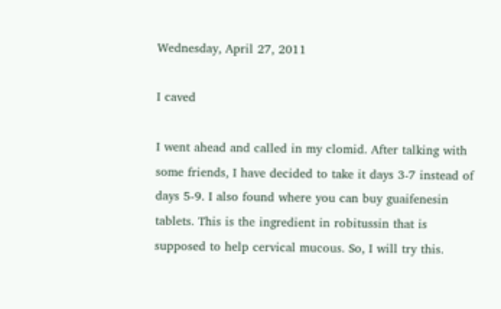Wednesday, April 27, 2011

I caved

I went ahead and called in my clomid. After talking with some friends, I have decided to take it days 3-7 instead of days 5-9. I also found where you can buy guaifenesin tablets. This is the ingredient in robitussin that is supposed to help cervical mucous. So, I will try this.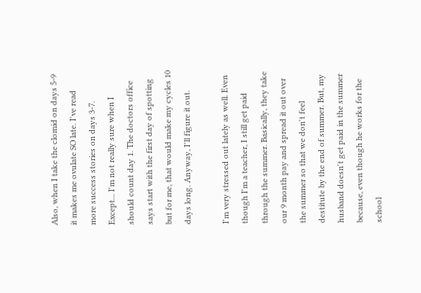Also, when I take the clomid on days 5-9 it makes me ovulate SO late. I've read more success stories on days 3-7. Except... I'm not really sure when I should count day 1. The doctors office says start with the first day of spotting but for me, that would make my cycles 10 days long. Anyway, I'll figure it out.

I'm very stressed out lately as well. Even though I'm a teacher, I still get paid through the summer. Basically, they take our 9 month pay and spread it out over the summer so that we don't feel destitute by the end of summer. But, my husband doesn't get paid in the summer because, even though he works for the school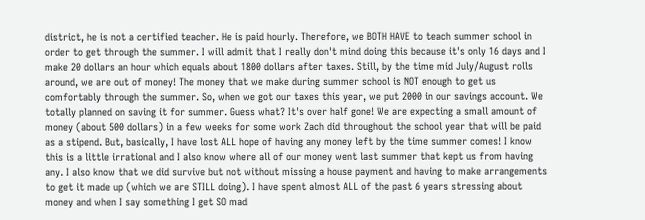district, he is not a certified teacher. He is paid hourly. Therefore, we BOTH HAVE to teach summer school in order to get through the summer. I will admit that I really don't mind doing this because it's only 16 days and I make 20 dollars an hour which equals about 1800 dollars after taxes. Still, by the time mid July/August rolls around, we are out of money! The money that we make during summer school is NOT enough to get us comfortably through the summer. So, when we got our taxes this year, we put 2000 in our savings account. We totally planned on saving it for summer. Guess what? It's over half gone! We are expecting a small amount of money (about 500 dollars) in a few weeks for some work Zach did throughout the school year that will be paid as a stipend. But, basically, I have lost ALL hope of having any money left by the time summer comes! I know this is a little irrational and I also know where all of our money went last summer that kept us from having any. I also know that we did survive but not without missing a house payment and having to make arrangements to get it made up (which we are STILL doing). I have spent almost ALL of the past 6 years stressing about money and when I say something I get SO mad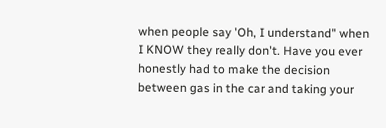when people say 'Oh, I understand" when I KNOW they really don't. Have you ever honestly had to make the decision between gas in the car and taking your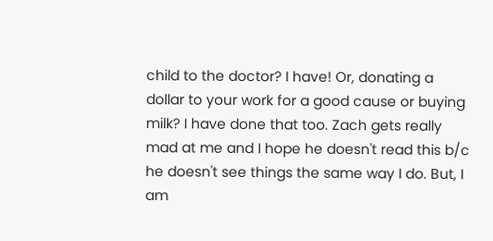child to the doctor? I have! Or, donating a dollar to your work for a good cause or buying milk? I have done that too. Zach gets really mad at me and I hope he doesn't read this b/c he doesn't see things the same way I do. But, I am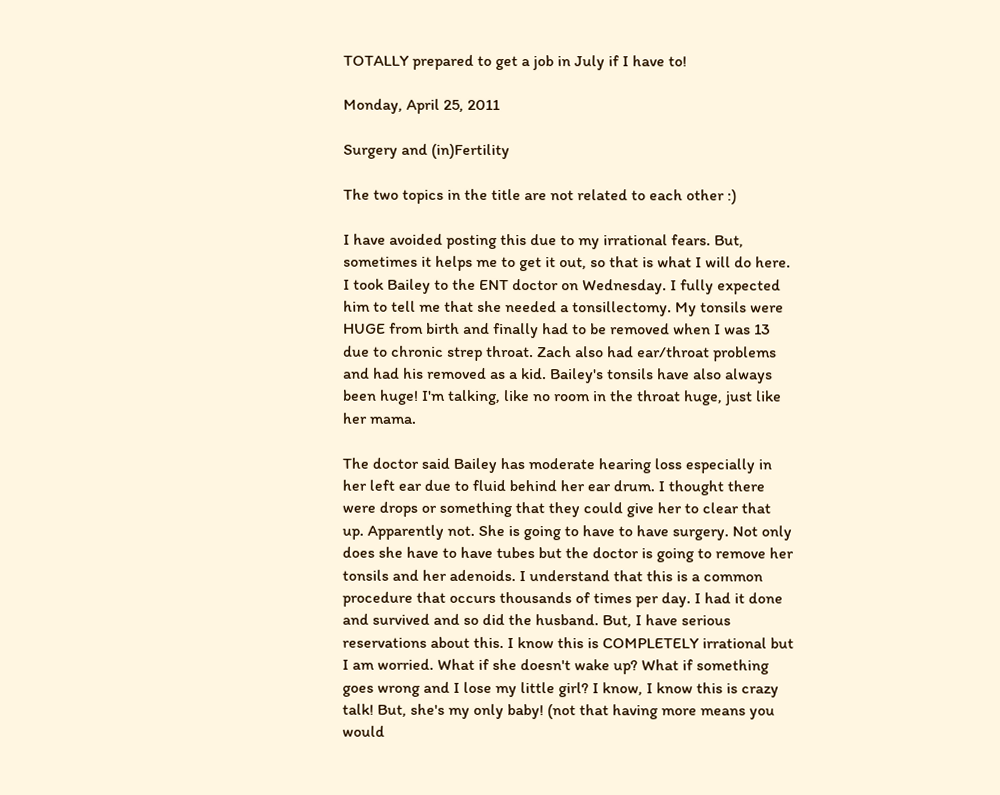TOTALLY prepared to get a job in July if I have to!

Monday, April 25, 2011

Surgery and (in)Fertility

The two topics in the title are not related to each other :)

I have avoided posting this due to my irrational fears. But, sometimes it helps me to get it out, so that is what I will do here.
I took Bailey to the ENT doctor on Wednesday. I fully expected him to tell me that she needed a tonsillectomy. My tonsils were HUGE from birth and finally had to be removed when I was 13 due to chronic strep throat. Zach also had ear/throat problems and had his removed as a kid. Bailey's tonsils have also always been huge! I'm talking, like no room in the throat huge, just like her mama.

The doctor said Bailey has moderate hearing loss especially in her left ear due to fluid behind her ear drum. I thought there were drops or something that they could give her to clear that up. Apparently not. She is going to have to have surgery. Not only does she have to have tubes but the doctor is going to remove her tonsils and her adenoids. I understand that this is a common procedure that occurs thousands of times per day. I had it done and survived and so did the husband. But, I have serious reservations about this. I know this is COMPLETELY irrational but I am worried. What if she doesn't wake up? What if something goes wrong and I lose my little girl? I know, I know this is crazy talk! But, she's my only baby! (not that having more means you would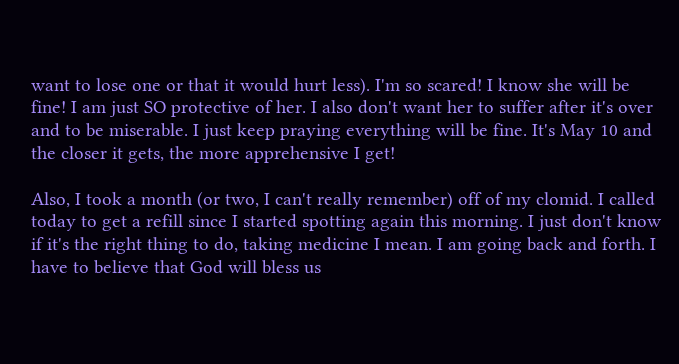want to lose one or that it would hurt less). I'm so scared! I know she will be fine! I am just SO protective of her. I also don't want her to suffer after it's over and to be miserable. I just keep praying everything will be fine. It's May 10 and the closer it gets, the more apprehensive I get!

Also, I took a month (or two, I can't really remember) off of my clomid. I called today to get a refill since I started spotting again this morning. I just don't know if it's the right thing to do, taking medicine I mean. I am going back and forth. I have to believe that God will bless us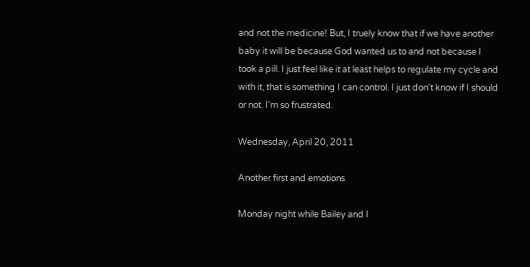and not the medicine! But, I truely know that if we have another baby it will be because God wanted us to and not because I took a pill. I just feel like it at least helps to regulate my cycle and with it, that is something I can control. I just don't know if I should or not. I'm so frustrated.

Wednesday, April 20, 2011

Another first and emotions

Monday night while Bailey and I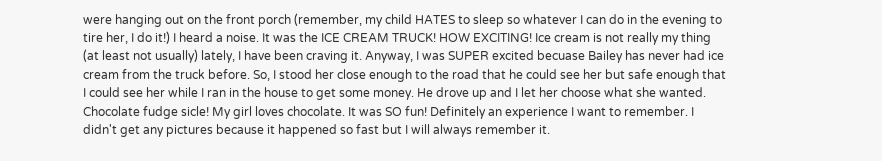were hanging out on the front porch (remember, my child HATES to sleep so whatever I can do in the evening to tire her, I do it!) I heard a noise. It was the ICE CREAM TRUCK! HOW EXCITING! Ice cream is not really my thing (at least not usually) lately, I have been craving it. Anyway, I was SUPER excited becuase Bailey has never had ice cream from the truck before. So, I stood her close enough to the road that he could see her but safe enough that I could see her while I ran in the house to get some money. He drove up and I let her choose what she wanted. Chocolate fudge sicle! My girl loves chocolate. It was SO fun! Definitely an experience I want to remember. I didn't get any pictures because it happened so fast but I will always remember it.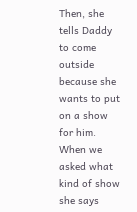Then, she tells Daddy to come outside because she wants to put on a show for him. When we asked what kind of show she says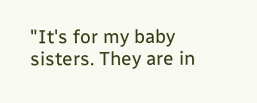"It's for my baby sisters. They are in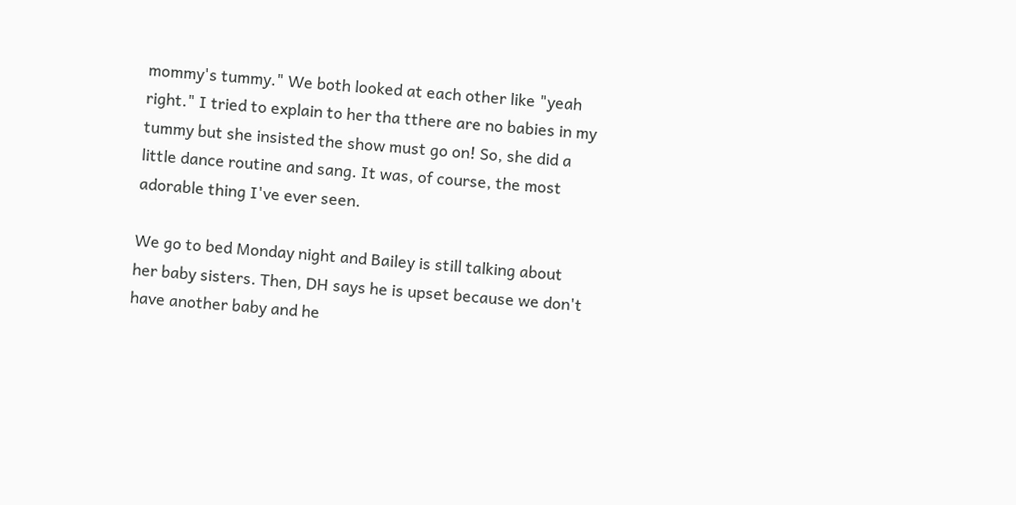mommy's tummy." We both looked at each other like "yeah right." I tried to explain to her tha tthere are no babies in my tummy but she insisted the show must go on! So, she did a little dance routine and sang. It was, of course, the most adorable thing I've ever seen.

We go to bed Monday night and Bailey is still talking about her baby sisters. Then, DH says he is upset because we don't have another baby and he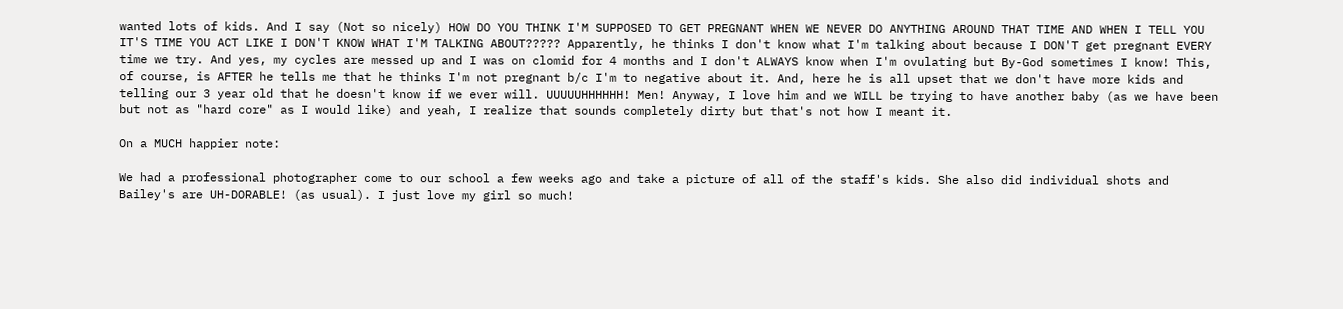wanted lots of kids. And I say (Not so nicely) HOW DO YOU THINK I'M SUPPOSED TO GET PREGNANT WHEN WE NEVER DO ANYTHING AROUND THAT TIME AND WHEN I TELL YOU IT'S TIME YOU ACT LIKE I DON'T KNOW WHAT I'M TALKING ABOUT????? Apparently, he thinks I don't know what I'm talking about because I DON'T get pregnant EVERY time we try. And yes, my cycles are messed up and I was on clomid for 4 months and I don't ALWAYS know when I'm ovulating but By-God sometimes I know! This, of course, is AFTER he tells me that he thinks I'm not pregnant b/c I'm to negative about it. And, here he is all upset that we don't have more kids and telling our 3 year old that he doesn't know if we ever will. UUUUUHHHHHH! Men! Anyway, I love him and we WILL be trying to have another baby (as we have been but not as "hard core" as I would like) and yeah, I realize that sounds completely dirty but that's not how I meant it.

On a MUCH happier note:

We had a professional photographer come to our school a few weeks ago and take a picture of all of the staff's kids. She also did individual shots and Bailey's are UH-DORABLE! (as usual). I just love my girl so much!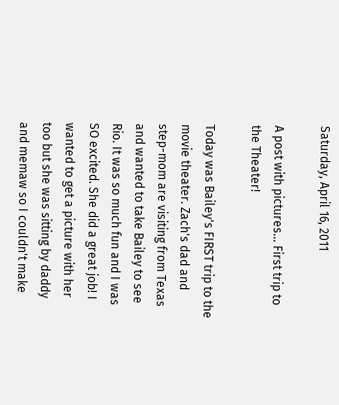Saturday, April 16, 2011

A post with pictures... First trip to the Theater!

Today was Bailey's FIRST trip to the movie theater. Zach's dad and step-mom are visiting from Texas and wanted to take Bailey to see Rio. It was so much fun and I was SO excited. She did a great job! I wanted to get a picture with her too but she was sitting by daddy and memaw so I couldn't make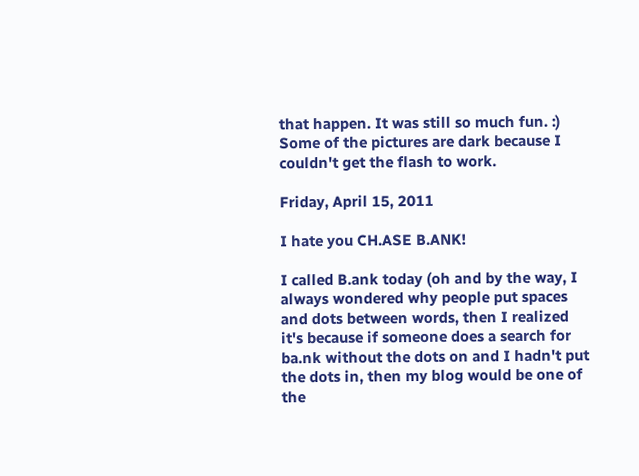that happen. It was still so much fun. :) Some of the pictures are dark because I couldn't get the flash to work.

Friday, April 15, 2011

I hate you CH.ASE B.ANK!

I called B.ank today (oh and by the way, I always wondered why people put spaces and dots between words, then I realized it's because if someone does a search for ba.nk without the dots on and I hadn't put the dots in, then my blog would be one of the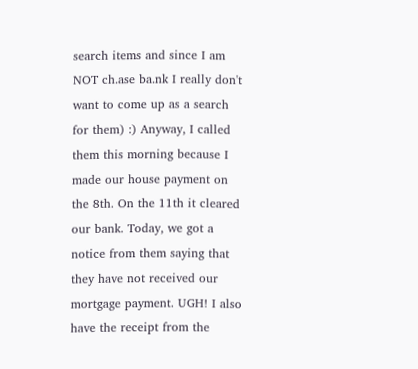search items and since I am NOT ch.ase ba.nk I really don't want to come up as a search for them) :) Anyway, I called them this morning because I made our house payment on the 8th. On the 11th it cleared our bank. Today, we got a notice from them saying that they have not received our mortgage payment. UGH! I also have the receipt from the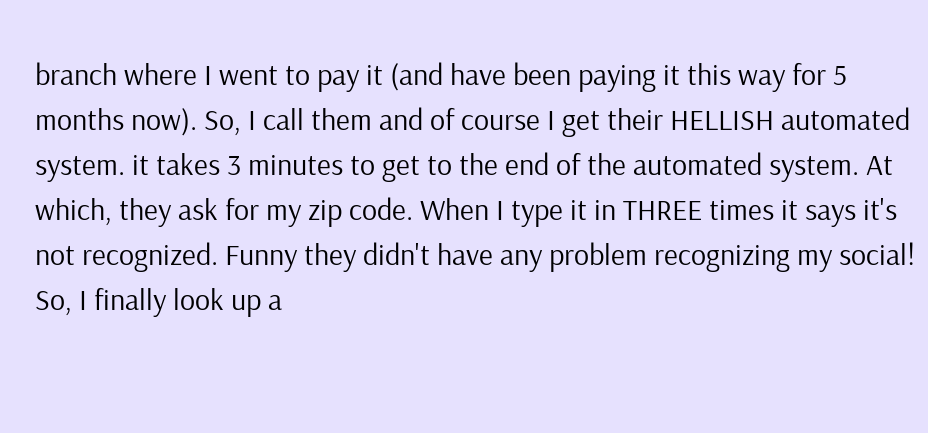branch where I went to pay it (and have been paying it this way for 5 months now). So, I call them and of course I get their HELLISH automated system. it takes 3 minutes to get to the end of the automated system. At which, they ask for my zip code. When I type it in THREE times it says it's not recognized. Funny they didn't have any problem recognizing my social! So, I finally look up a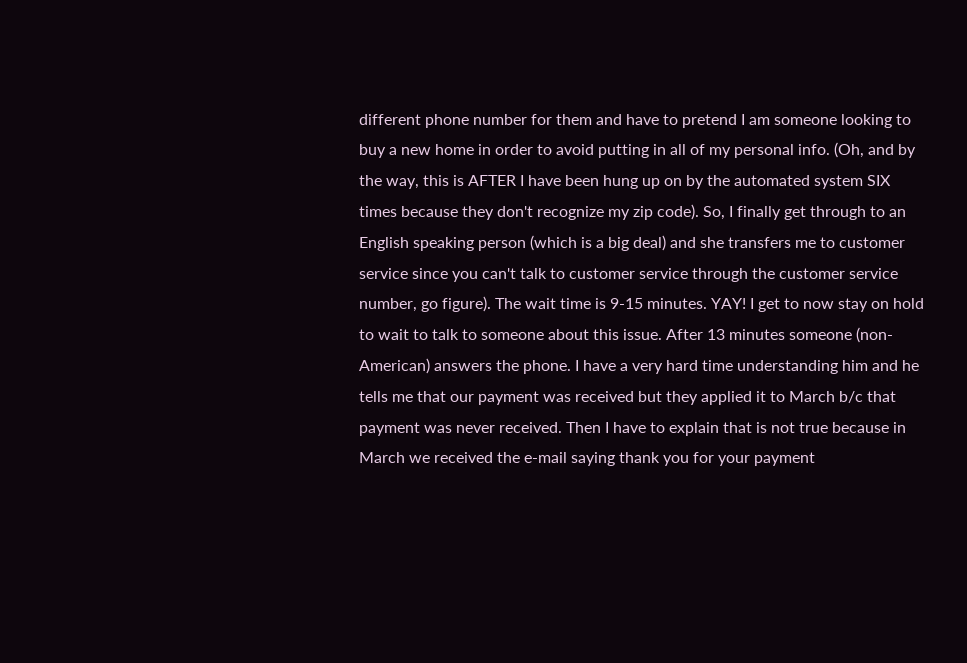different phone number for them and have to pretend I am someone looking to buy a new home in order to avoid putting in all of my personal info. (Oh, and by the way, this is AFTER I have been hung up on by the automated system SIX times because they don't recognize my zip code). So, I finally get through to an English speaking person (which is a big deal) and she transfers me to customer service since you can't talk to customer service through the customer service number, go figure). The wait time is 9-15 minutes. YAY! I get to now stay on hold to wait to talk to someone about this issue. After 13 minutes someone (non-American) answers the phone. I have a very hard time understanding him and he tells me that our payment was received but they applied it to March b/c that payment was never received. Then I have to explain that is not true because in March we received the e-mail saying thank you for your payment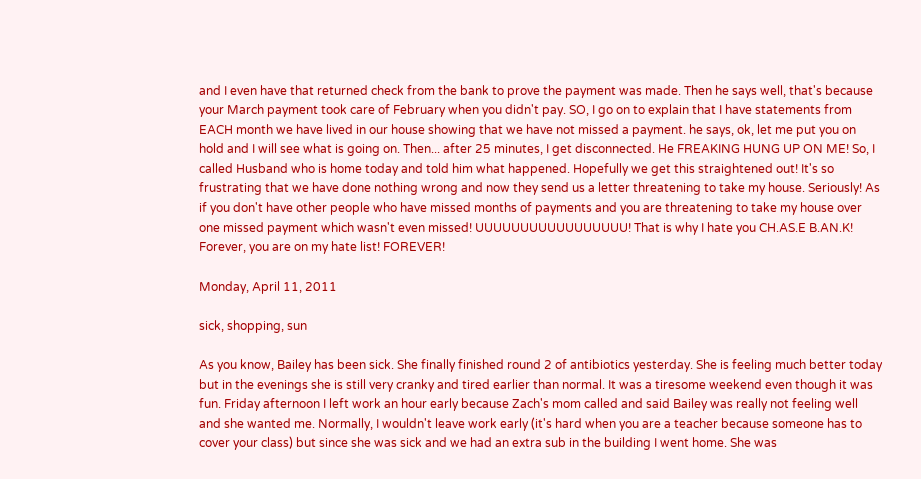and I even have that returned check from the bank to prove the payment was made. Then he says well, that's because your March payment took care of February when you didn't pay. SO, I go on to explain that I have statements from EACH month we have lived in our house showing that we have not missed a payment. he says, ok, let me put you on hold and I will see what is going on. Then... after 25 minutes, I get disconnected. He FREAKING HUNG UP ON ME! So, I called Husband who is home today and told him what happened. Hopefully we get this straightened out! It's so frustrating that we have done nothing wrong and now they send us a letter threatening to take my house. Seriously! As if you don't have other people who have missed months of payments and you are threatening to take my house over one missed payment which wasn't even missed! UUUUUUUUUUUUUUUUU! That is why I hate you CH.AS.E B.AN.K! Forever, you are on my hate list! FOREVER!

Monday, April 11, 2011

sick, shopping, sun

As you know, Bailey has been sick. She finally finished round 2 of antibiotics yesterday. She is feeling much better today but in the evenings she is still very cranky and tired earlier than normal. It was a tiresome weekend even though it was fun. Friday afternoon I left work an hour early because Zach's mom called and said Bailey was really not feeling well and she wanted me. Normally, I wouldn't leave work early (it's hard when you are a teacher because someone has to cover your class) but since she was sick and we had an extra sub in the building I went home. She was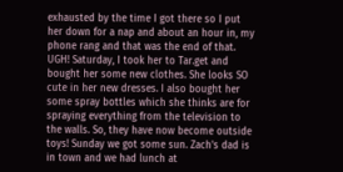exhausted by the time I got there so I put her down for a nap and about an hour in, my phone rang and that was the end of that. UGH! Saturday, I took her to Tar.get and bought her some new clothes. She looks SO cute in her new dresses. I also bought her some spray bottles which she thinks are for spraying everything from the television to the walls. So, they have now become outside toys! Sunday we got some sun. Zach's dad is in town and we had lunch at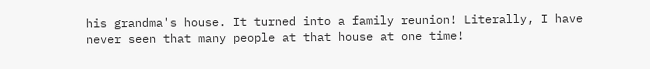his grandma's house. It turned into a family reunion! Literally, I have never seen that many people at that house at one time!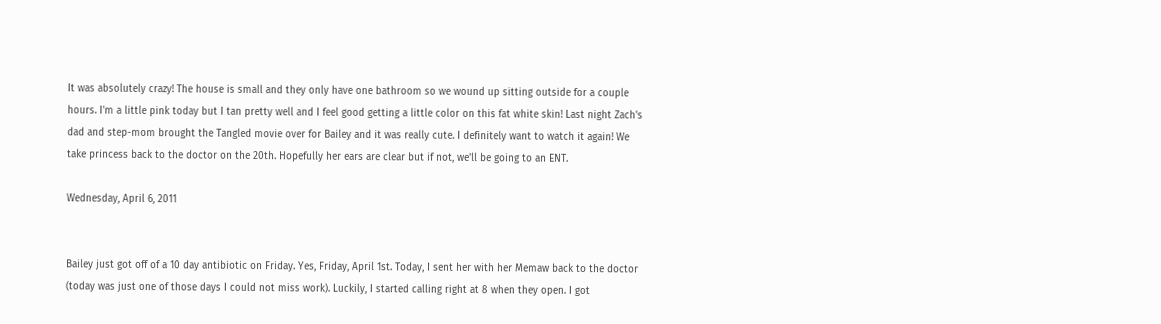It was absolutely crazy! The house is small and they only have one bathroom so we wound up sitting outside for a couple hours. I'm a little pink today but I tan pretty well and I feel good getting a little color on this fat white skin! Last night Zach's dad and step-mom brought the Tangled movie over for Bailey and it was really cute. I definitely want to watch it again! We take princess back to the doctor on the 20th. Hopefully her ears are clear but if not, we'll be going to an ENT.

Wednesday, April 6, 2011


Bailey just got off of a 10 day antibiotic on Friday. Yes, Friday, April 1st. Today, I sent her with her Memaw back to the doctor (today was just one of those days I could not miss work). Luckily, I started calling right at 8 when they open. I got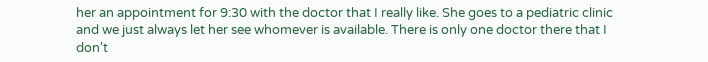her an appointment for 9:30 with the doctor that I really like. She goes to a pediatric clinic and we just always let her see whomever is available. There is only one doctor there that I don't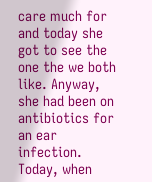care much for and today she got to see the one the we both like. Anyway, she had been on antibiotics for an ear infection. Today, when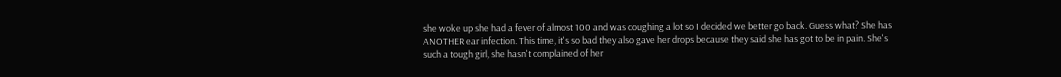she woke up she had a fever of almost 100 and was coughing a lot so I decided we better go back. Guess what? She has ANOTHER ear infection. This time, it's so bad they also gave her drops because they said she has got to be in pain. She's such a tough girl, she hasn't complained of her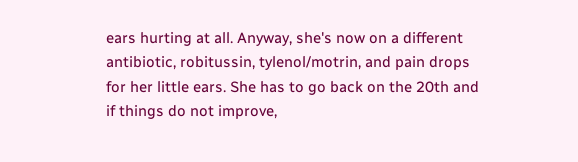ears hurting at all. Anyway, she's now on a different antibiotic, robitussin, tylenol/motrin, and pain drops for her little ears. She has to go back on the 20th and if things do not improve,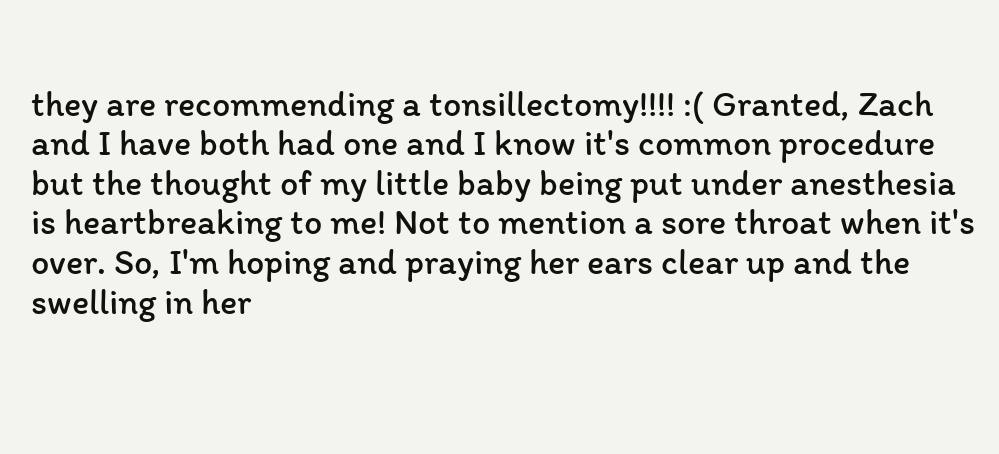they are recommending a tonsillectomy!!!! :( Granted, Zach and I have both had one and I know it's common procedure but the thought of my little baby being put under anesthesia is heartbreaking to me! Not to mention a sore throat when it's over. So, I'm hoping and praying her ears clear up and the swelling in her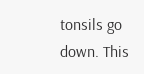tonsils go down. This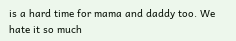is a hard time for mama and daddy too. We hate it so much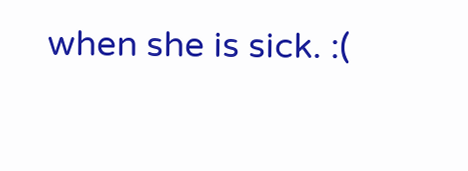when she is sick. :(